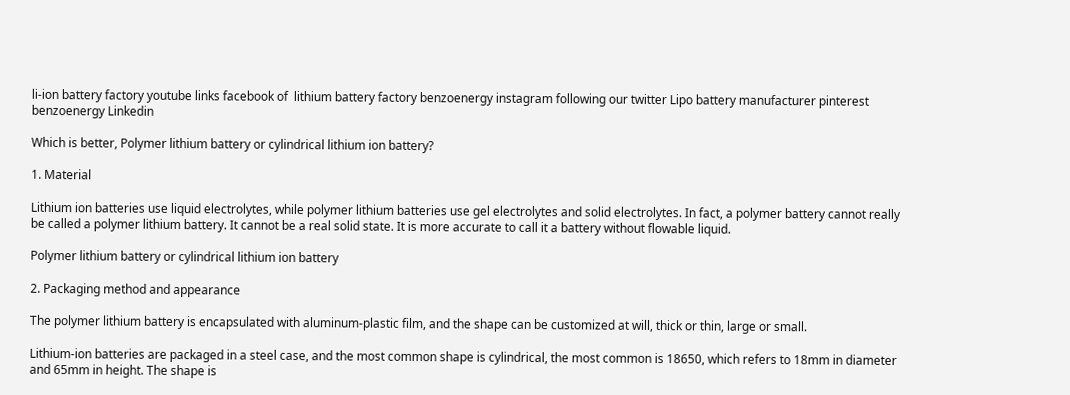li-ion battery factory youtube links facebook of  lithium battery factory benzoenergy instagram following our twitter Lipo battery manufacturer pinterest benzoenergy Linkedin

Which is better, Polymer lithium battery or cylindrical lithium ion battery?

1. Material

Lithium ion batteries use liquid electrolytes, while polymer lithium batteries use gel electrolytes and solid electrolytes. In fact, a polymer battery cannot really be called a polymer lithium battery. It cannot be a real solid state. It is more accurate to call it a battery without flowable liquid.

Polymer lithium battery or cylindrical lithium ion battery

2. Packaging method and appearance

The polymer lithium battery is encapsulated with aluminum-plastic film, and the shape can be customized at will, thick or thin, large or small.

Lithium-ion batteries are packaged in a steel case, and the most common shape is cylindrical, the most common is 18650, which refers to 18mm in diameter and 65mm in height. The shape is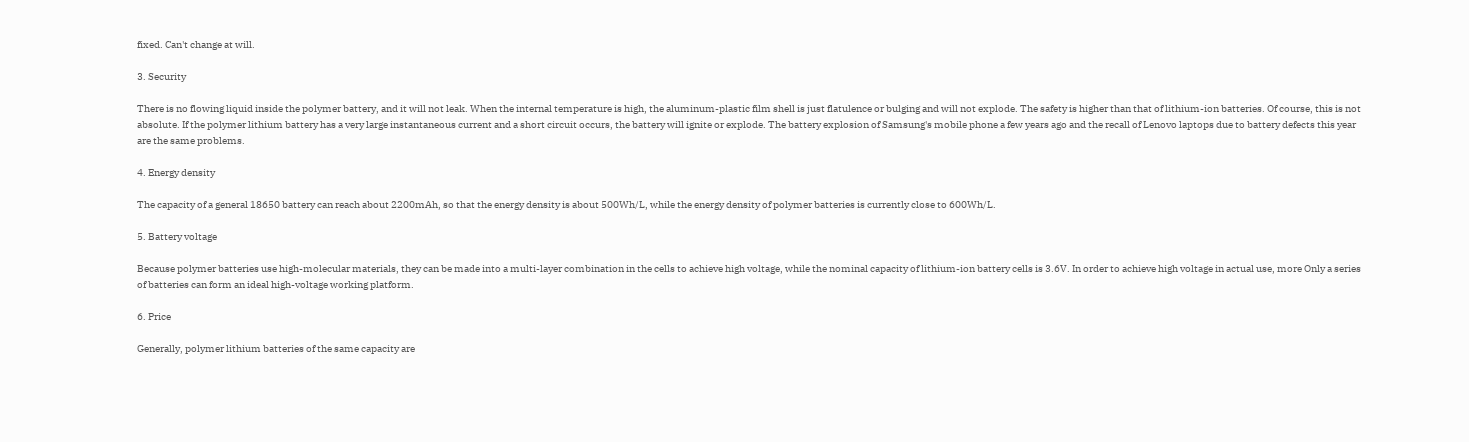fixed. Can't change at will.

3. Security

There is no flowing liquid inside the polymer battery, and it will not leak. When the internal temperature is high, the aluminum-plastic film shell is just flatulence or bulging and will not explode. The safety is higher than that of lithium-ion batteries. Of course, this is not absolute. If the polymer lithium battery has a very large instantaneous current and a short circuit occurs, the battery will ignite or explode. The battery explosion of Samsung's mobile phone a few years ago and the recall of Lenovo laptops due to battery defects this year are the same problems.

4. Energy density

The capacity of a general 18650 battery can reach about 2200mAh, so that the energy density is about 500Wh/L, while the energy density of polymer batteries is currently close to 600Wh/L.

5. Battery voltage

Because polymer batteries use high-molecular materials, they can be made into a multi-layer combination in the cells to achieve high voltage, while the nominal capacity of lithium-ion battery cells is 3.6V. In order to achieve high voltage in actual use, more Only a series of batteries can form an ideal high-voltage working platform.

6. Price

Generally, polymer lithium batteries of the same capacity are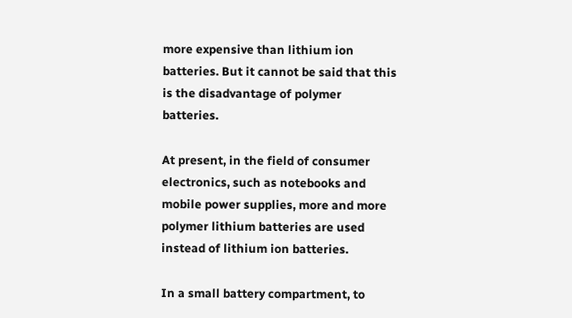more expensive than lithium ion batteries. But it cannot be said that this is the disadvantage of polymer batteries.

At present, in the field of consumer electronics, such as notebooks and mobile power supplies, more and more polymer lithium batteries are used instead of lithium ion batteries.

In a small battery compartment, to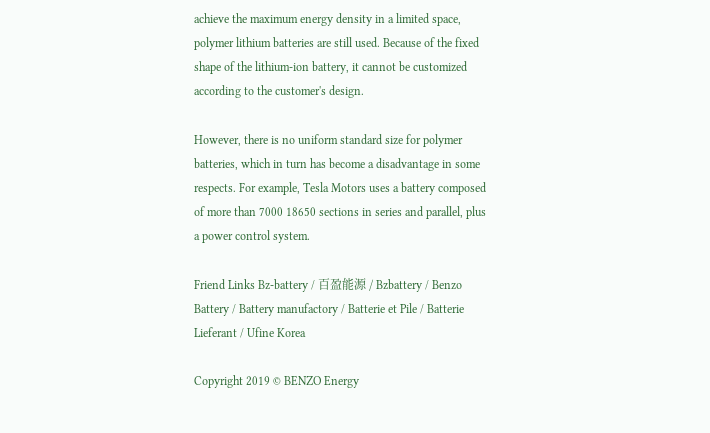achieve the maximum energy density in a limited space, polymer lithium batteries are still used. Because of the fixed shape of the lithium-ion battery, it cannot be customized according to the customer's design.

However, there is no uniform standard size for polymer batteries, which in turn has become a disadvantage in some respects. For example, Tesla Motors uses a battery composed of more than 7000 18650 sections in series and parallel, plus a power control system.

Friend Links Bz-battery / 百盈能源 / Bzbattery / Benzo Battery / Battery manufactory / Batterie et Pile / Batterie Lieferant / Ufine Korea

Copyright 2019 © BENZO Energy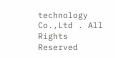technology Co.,Ltd . All Rights Reserved